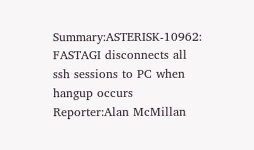Summary:ASTERISK-10962: FASTAGI disconnects all ssh sessions to PC when hangup occurs
Reporter:Alan McMillan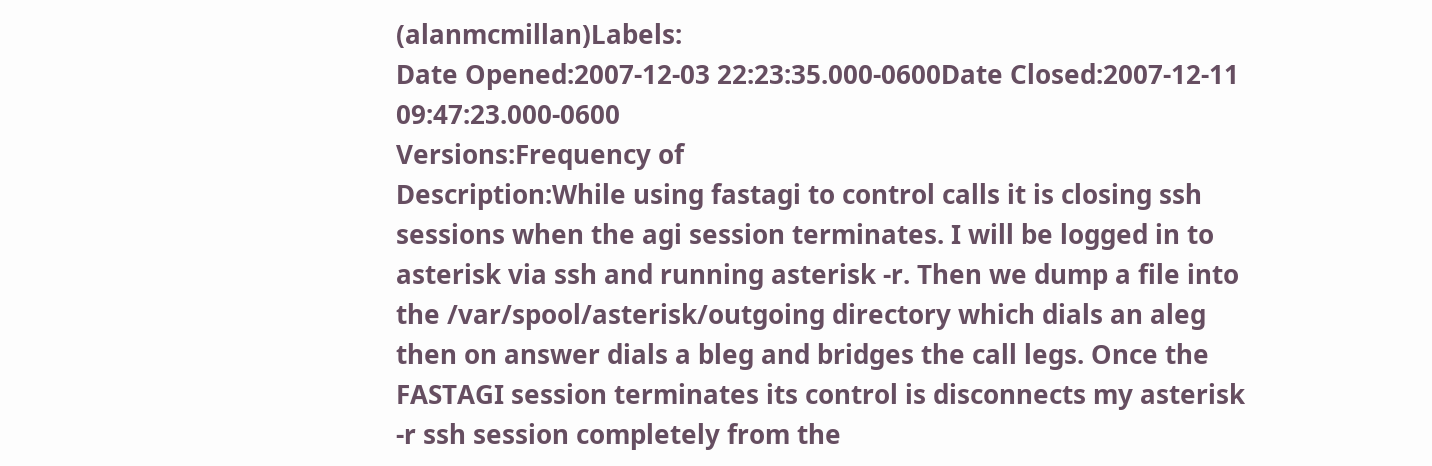(alanmcmillan)Labels:
Date Opened:2007-12-03 22:23:35.000-0600Date Closed:2007-12-11 09:47:23.000-0600
Versions:Frequency of
Description:While using fastagi to control calls it is closing ssh sessions when the agi session terminates. I will be logged in to asterisk via ssh and running asterisk -r. Then we dump a file into the /var/spool/asterisk/outgoing directory which dials an aleg then on answer dials a bleg and bridges the call legs. Once the FASTAGI session terminates its control is disconnects my asterisk -r ssh session completely from the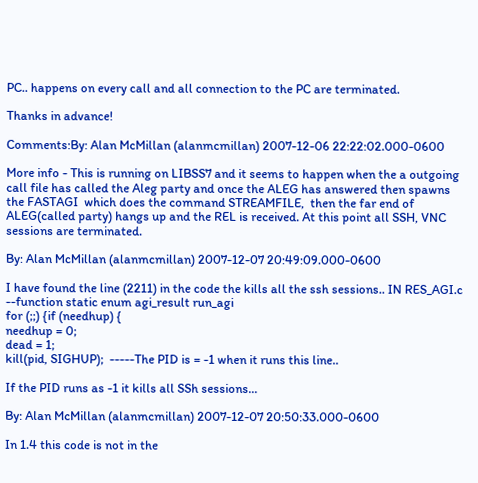PC.. happens on every call and all connection to the PC are terminated.

Thanks in advance!

Comments:By: Alan McMillan (alanmcmillan) 2007-12-06 22:22:02.000-0600

More info - This is running on LIBSS7 and it seems to happen when the a outgoing call file has called the Aleg party and once the ALEG has answered then spawns the FASTAGI  which does the command STREAMFILE,  then the far end of ALEG(called party) hangs up and the REL is received. At this point all SSH, VNC sessions are terminated.

By: Alan McMillan (alanmcmillan) 2007-12-07 20:49:09.000-0600

I have found the line (2211) in the code the kills all the ssh sessions.. IN RES_AGI.c --function static enum agi_result run_agi
for (;;) {if (needhup) {
needhup = 0;
dead = 1;
kill(pid, SIGHUP);  -----The PID is = -1 when it runs this line..

If the PID runs as -1 it kills all SSh sessions...

By: Alan McMillan (alanmcmillan) 2007-12-07 20:50:33.000-0600

In 1.4 this code is not in the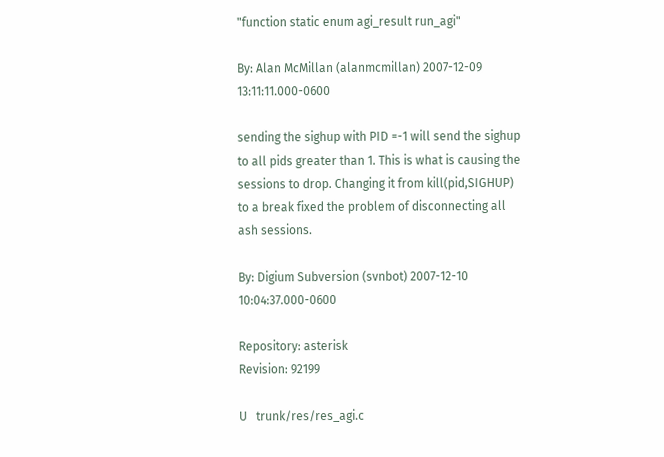"function static enum agi_result run_agi"

By: Alan McMillan (alanmcmillan) 2007-12-09 13:11:11.000-0600

sending the sighup with PID =-1 will send the sighup to all pids greater than 1. This is what is causing the sessions to drop. Changing it from kill(pid,SIGHUP) to a break fixed the problem of disconnecting all ash sessions.

By: Digium Subversion (svnbot) 2007-12-10 10:04:37.000-0600

Repository: asterisk
Revision: 92199

U   trunk/res/res_agi.c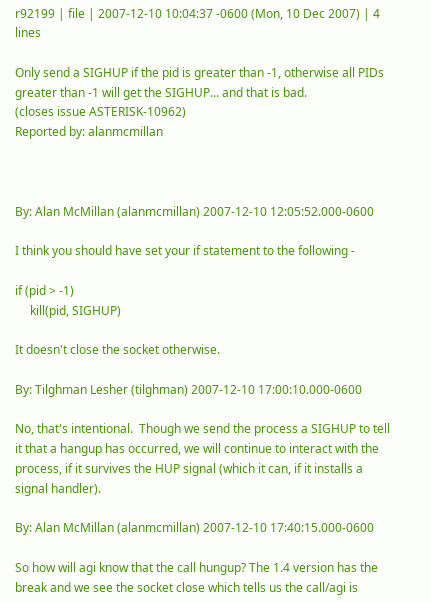r92199 | file | 2007-12-10 10:04:37 -0600 (Mon, 10 Dec 2007) | 4 lines

Only send a SIGHUP if the pid is greater than -1, otherwise all PIDs greater than -1 will get the SIGHUP... and that is bad.
(closes issue ASTERISK-10962)
Reported by: alanmcmillan



By: Alan McMillan (alanmcmillan) 2007-12-10 12:05:52.000-0600

I think you should have set your if statement to the following -

if (pid > -1)
     kill(pid, SIGHUP)

It doesn't close the socket otherwise.

By: Tilghman Lesher (tilghman) 2007-12-10 17:00:10.000-0600

No, that's intentional.  Though we send the process a SIGHUP to tell it that a hangup has occurred, we will continue to interact with the process, if it survives the HUP signal (which it can, if it installs a signal handler).

By: Alan McMillan (alanmcmillan) 2007-12-10 17:40:15.000-0600

So how will agi know that the call hungup? The 1.4 version has the break and we see the socket close which tells us the call/agi is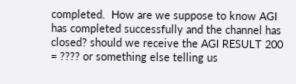completed.  How are we suppose to know AGI has completed successfully and the channel has closed? should we receive the AGI RESULT 200 = ???? or something else telling us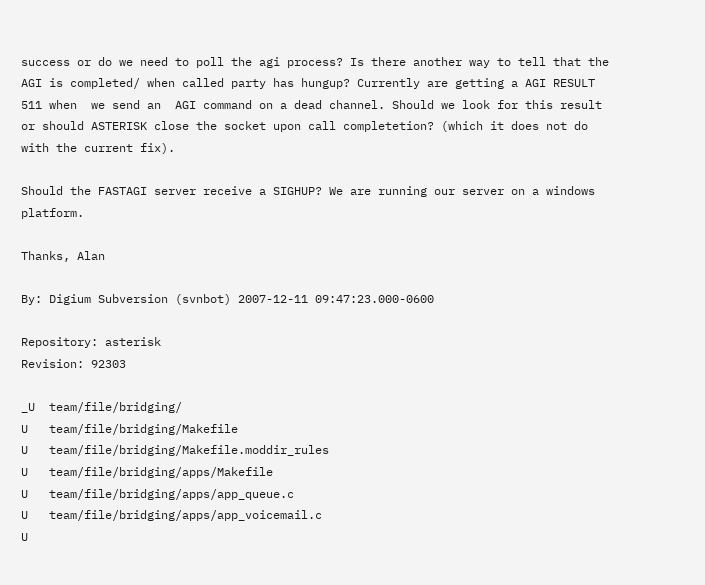success or do we need to poll the agi process? Is there another way to tell that the AGI is completed/ when called party has hungup? Currently are getting a AGI RESULT 511 when  we send an  AGI command on a dead channel. Should we look for this result or should ASTERISK close the socket upon call completetion? (which it does not do with the current fix).

Should the FASTAGI server receive a SIGHUP? We are running our server on a windows platform.

Thanks, Alan

By: Digium Subversion (svnbot) 2007-12-11 09:47:23.000-0600

Repository: asterisk
Revision: 92303

_U  team/file/bridging/
U   team/file/bridging/Makefile
U   team/file/bridging/Makefile.moddir_rules
U   team/file/bridging/apps/Makefile
U   team/file/bridging/apps/app_queue.c
U   team/file/bridging/apps/app_voicemail.c
U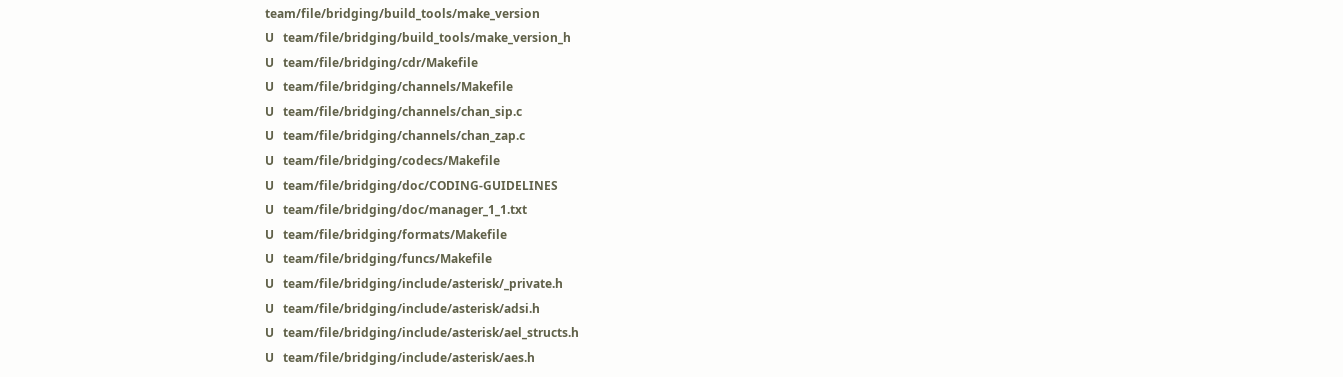team/file/bridging/build_tools/make_version
U   team/file/bridging/build_tools/make_version_h
U   team/file/bridging/cdr/Makefile
U   team/file/bridging/channels/Makefile
U   team/file/bridging/channels/chan_sip.c
U   team/file/bridging/channels/chan_zap.c
U   team/file/bridging/codecs/Makefile
U   team/file/bridging/doc/CODING-GUIDELINES
U   team/file/bridging/doc/manager_1_1.txt
U   team/file/bridging/formats/Makefile
U   team/file/bridging/funcs/Makefile
U   team/file/bridging/include/asterisk/_private.h
U   team/file/bridging/include/asterisk/adsi.h
U   team/file/bridging/include/asterisk/ael_structs.h
U   team/file/bridging/include/asterisk/aes.h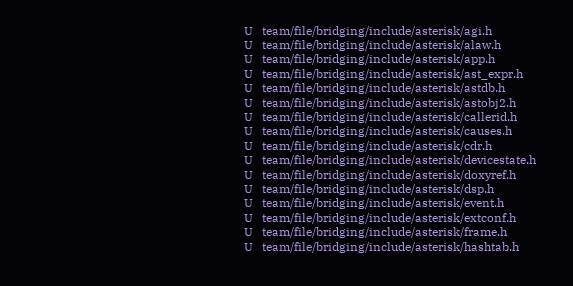U   team/file/bridging/include/asterisk/agi.h
U   team/file/bridging/include/asterisk/alaw.h
U   team/file/bridging/include/asterisk/app.h
U   team/file/bridging/include/asterisk/ast_expr.h
U   team/file/bridging/include/asterisk/astdb.h
U   team/file/bridging/include/asterisk/astobj2.h
U   team/file/bridging/include/asterisk/callerid.h
U   team/file/bridging/include/asterisk/causes.h
U   team/file/bridging/include/asterisk/cdr.h
U   team/file/bridging/include/asterisk/devicestate.h
U   team/file/bridging/include/asterisk/doxyref.h
U   team/file/bridging/include/asterisk/dsp.h
U   team/file/bridging/include/asterisk/event.h
U   team/file/bridging/include/asterisk/extconf.h
U   team/file/bridging/include/asterisk/frame.h
U   team/file/bridging/include/asterisk/hashtab.h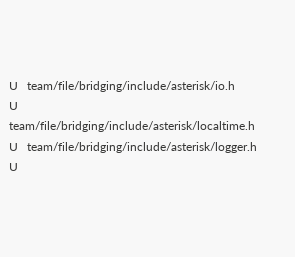U   team/file/bridging/include/asterisk/io.h
U   team/file/bridging/include/asterisk/localtime.h
U   team/file/bridging/include/asterisk/logger.h
U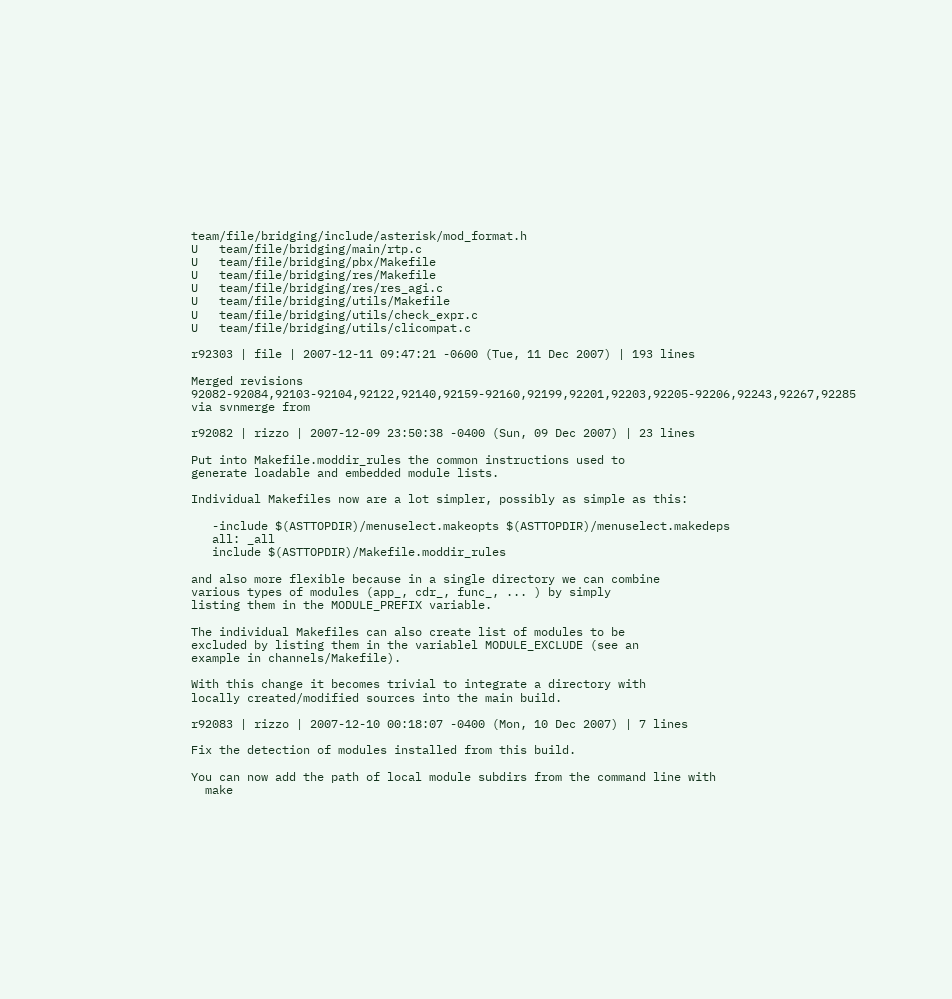team/file/bridging/include/asterisk/mod_format.h
U   team/file/bridging/main/rtp.c
U   team/file/bridging/pbx/Makefile
U   team/file/bridging/res/Makefile
U   team/file/bridging/res/res_agi.c
U   team/file/bridging/utils/Makefile
U   team/file/bridging/utils/check_expr.c
U   team/file/bridging/utils/clicompat.c

r92303 | file | 2007-12-11 09:47:21 -0600 (Tue, 11 Dec 2007) | 193 lines

Merged revisions 92082-92084,92103-92104,92122,92140,92159-92160,92199,92201,92203,92205-92206,92243,92267,92285 via svnmerge from

r92082 | rizzo | 2007-12-09 23:50:38 -0400 (Sun, 09 Dec 2007) | 23 lines

Put into Makefile.moddir_rules the common instructions used to
generate loadable and embedded module lists.

Individual Makefiles now are a lot simpler, possibly as simple as this:

   -include $(ASTTOPDIR)/menuselect.makeopts $(ASTTOPDIR)/menuselect.makedeps
   all: _all
   include $(ASTTOPDIR)/Makefile.moddir_rules

and also more flexible because in a single directory we can combine
various types of modules (app_, cdr_, func_, ... ) by simply
listing them in the MODULE_PREFIX variable.

The individual Makefiles can also create list of modules to be
excluded by listing them in the variablel MODULE_EXCLUDE (see an
example in channels/Makefile).

With this change it becomes trivial to integrate a directory with
locally created/modified sources into the main build.

r92083 | rizzo | 2007-12-10 00:18:07 -0400 (Mon, 10 Dec 2007) | 7 lines

Fix the detection of modules installed from this build.

You can now add the path of local module subdirs from the command line with
  make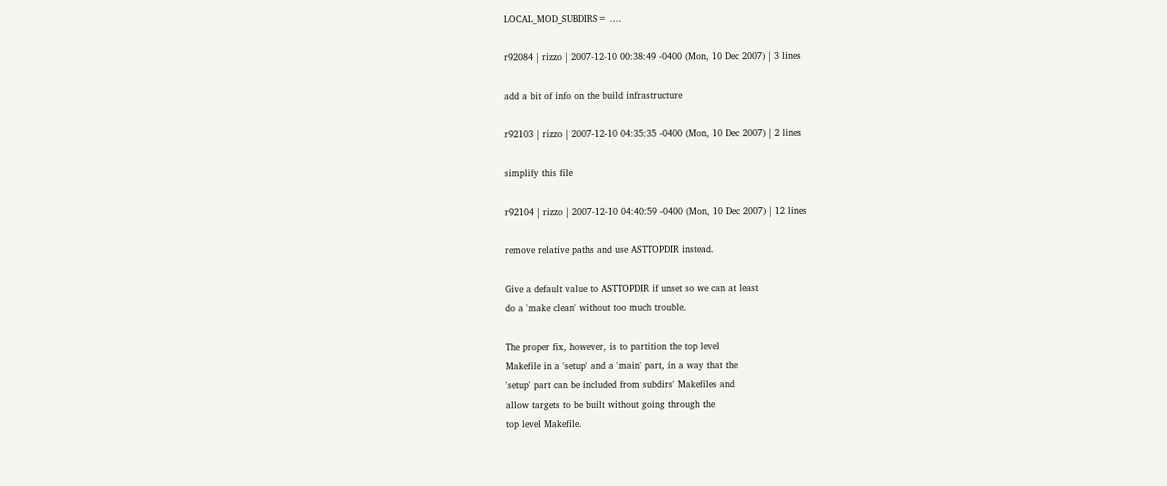LOCAL_MOD_SUBDIRS= ....

r92084 | rizzo | 2007-12-10 00:38:49 -0400 (Mon, 10 Dec 2007) | 3 lines

add a bit of info on the build infrastructure

r92103 | rizzo | 2007-12-10 04:35:35 -0400 (Mon, 10 Dec 2007) | 2 lines

simplify this file

r92104 | rizzo | 2007-12-10 04:40:59 -0400 (Mon, 10 Dec 2007) | 12 lines

remove relative paths and use ASTTOPDIR instead.

Give a default value to ASTTOPDIR if unset so we can at least
do a 'make clean' without too much trouble.

The proper fix, however, is to partition the top level
Makefile in a 'setup' and a 'main' part, in a way that the
'setup' part can be included from subdirs' Makefiles and
allow targets to be built without going through the
top level Makefile.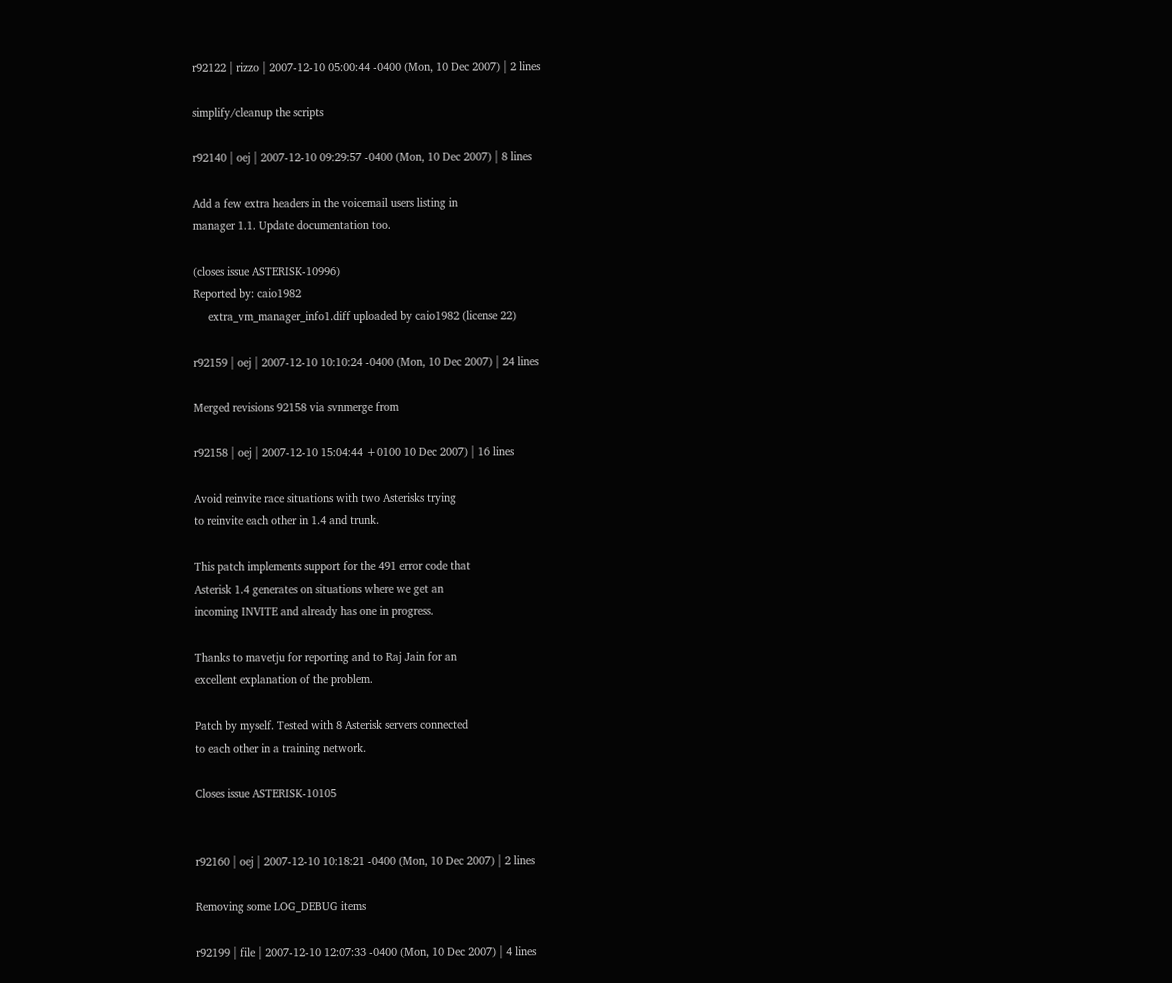r92122 | rizzo | 2007-12-10 05:00:44 -0400 (Mon, 10 Dec 2007) | 2 lines

simplify/cleanup the scripts

r92140 | oej | 2007-12-10 09:29:57 -0400 (Mon, 10 Dec 2007) | 8 lines

Add a few extra headers in the voicemail users listing in
manager 1.1. Update documentation too.

(closes issue ASTERISK-10996)
Reported by: caio1982
     extra_vm_manager_info1.diff uploaded by caio1982 (license 22)

r92159 | oej | 2007-12-10 10:10:24 -0400 (Mon, 10 Dec 2007) | 24 lines

Merged revisions 92158 via svnmerge from

r92158 | oej | 2007-12-10 15:04:44 +0100 10 Dec 2007) | 16 lines

Avoid reinvite race situations with two Asterisks trying
to reinvite each other in 1.4 and trunk.

This patch implements support for the 491 error code that
Asterisk 1.4 generates on situations where we get an
incoming INVITE and already has one in progress.

Thanks to mavetju for reporting and to Raj Jain for an
excellent explanation of the problem.

Patch by myself. Tested with 8 Asterisk servers connected
to each other in a training network.

Closes issue ASTERISK-10105


r92160 | oej | 2007-12-10 10:18:21 -0400 (Mon, 10 Dec 2007) | 2 lines

Removing some LOG_DEBUG items

r92199 | file | 2007-12-10 12:07:33 -0400 (Mon, 10 Dec 2007) | 4 lines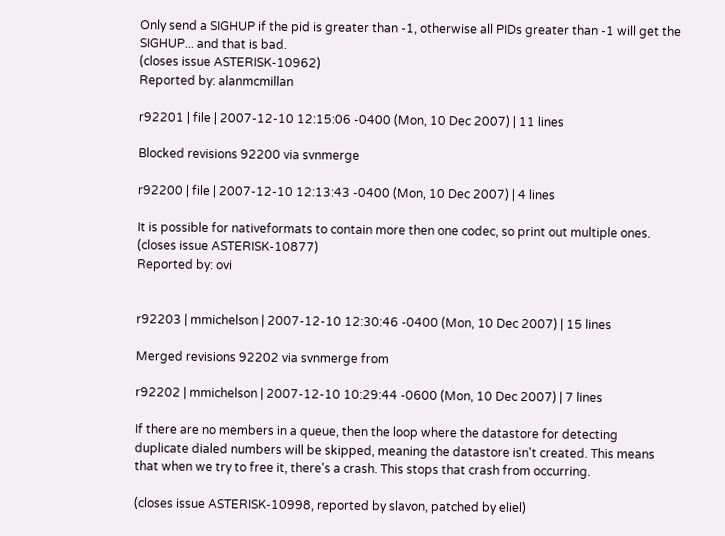Only send a SIGHUP if the pid is greater than -1, otherwise all PIDs greater than -1 will get the SIGHUP... and that is bad.
(closes issue ASTERISK-10962)
Reported by: alanmcmillan

r92201 | file | 2007-12-10 12:15:06 -0400 (Mon, 10 Dec 2007) | 11 lines

Blocked revisions 92200 via svnmerge

r92200 | file | 2007-12-10 12:13:43 -0400 (Mon, 10 Dec 2007) | 4 lines

It is possible for nativeformats to contain more then one codec, so print out multiple ones.
(closes issue ASTERISK-10877)
Reported by: ovi


r92203 | mmichelson | 2007-12-10 12:30:46 -0400 (Mon, 10 Dec 2007) | 15 lines

Merged revisions 92202 via svnmerge from

r92202 | mmichelson | 2007-12-10 10:29:44 -0600 (Mon, 10 Dec 2007) | 7 lines

If there are no members in a queue, then the loop where the datastore for detecting
duplicate dialed numbers will be skipped, meaning the datastore isn't created. This means
that when we try to free it, there's a crash. This stops that crash from occurring.

(closes issue ASTERISK-10998, reported by slavon, patched by eliel)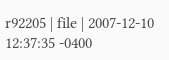r92205 | file | 2007-12-10 12:37:35 -0400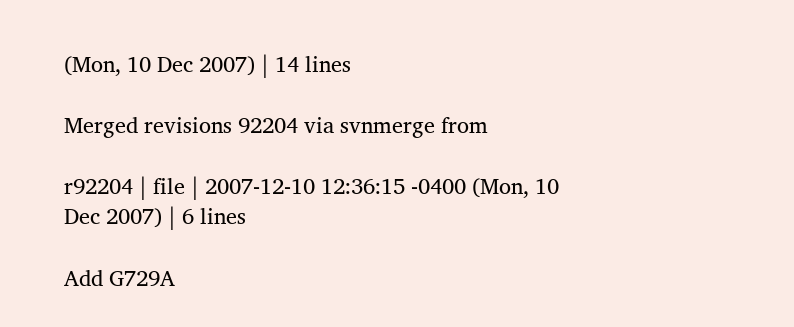(Mon, 10 Dec 2007) | 14 lines

Merged revisions 92204 via svnmerge from

r92204 | file | 2007-12-10 12:36:15 -0400 (Mon, 10 Dec 2007) | 6 lines

Add G729A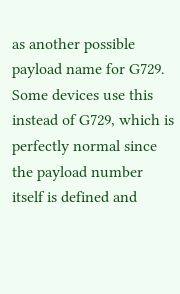as another possible payload name for G729. Some devices use this instead of G729, which is perfectly normal since the payload number itself is defined and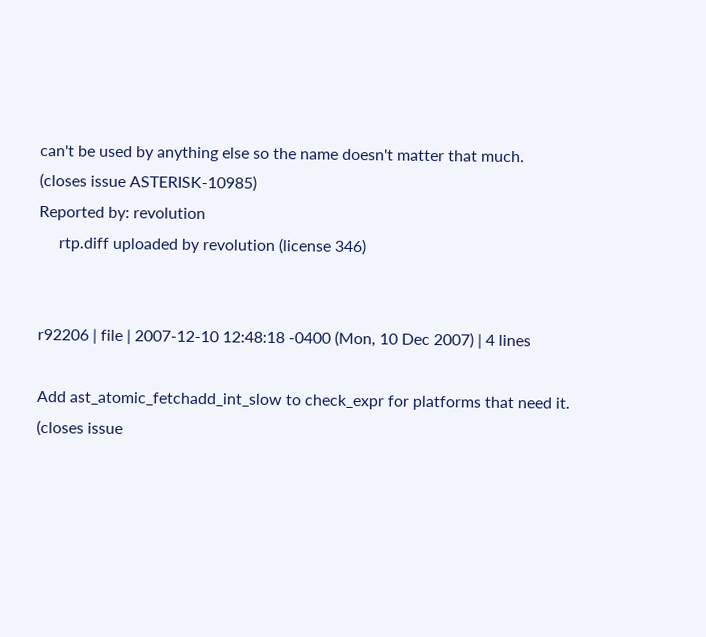can't be used by anything else so the name doesn't matter that much.
(closes issue ASTERISK-10985)
Reported by: revolution
     rtp.diff uploaded by revolution (license 346)


r92206 | file | 2007-12-10 12:48:18 -0400 (Mon, 10 Dec 2007) | 4 lines

Add ast_atomic_fetchadd_int_slow to check_expr for platforms that need it.
(closes issue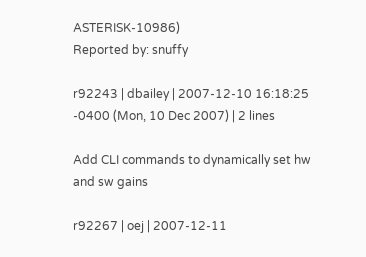ASTERISK-10986)
Reported by: snuffy

r92243 | dbailey | 2007-12-10 16:18:25 -0400 (Mon, 10 Dec 2007) | 2 lines

Add CLI commands to dynamically set hw and sw gains

r92267 | oej | 2007-12-11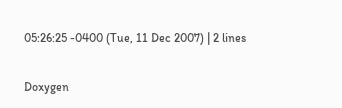05:26:25 -0400 (Tue, 11 Dec 2007) | 2 lines

Doxygen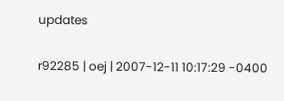updates

r92285 | oej | 2007-12-11 10:17:29 -0400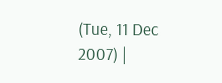(Tue, 11 Dec 2007) |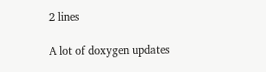2 lines

A lot of doxygen updates